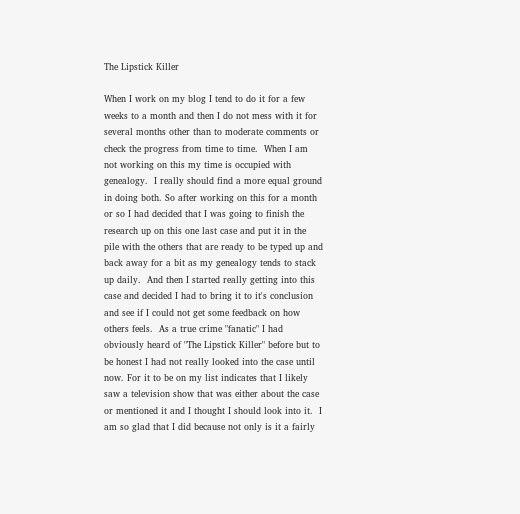The Lipstick Killer

When I work on my blog I tend to do it for a few weeks to a month and then I do not mess with it for several months other than to moderate comments or check the progress from time to time.  When I am not working on this my time is occupied with genealogy.  I really should find a more equal ground in doing both. So after working on this for a month or so I had decided that I was going to finish the research up on this one last case and put it in the pile with the others that are ready to be typed up and back away for a bit as my genealogy tends to stack up daily.  And then I started really getting into this case and decided I had to bring it to it's conclusion and see if I could not get some feedback on how others feels.  As a true crime "fanatic" I had obviously heard of "The Lipstick Killer" before but to be honest I had not really looked into the case until now. For it to be on my list indicates that I likely saw a television show that was either about the case or mentioned it and I thought I should look into it.  I am so glad that I did because not only is it a fairly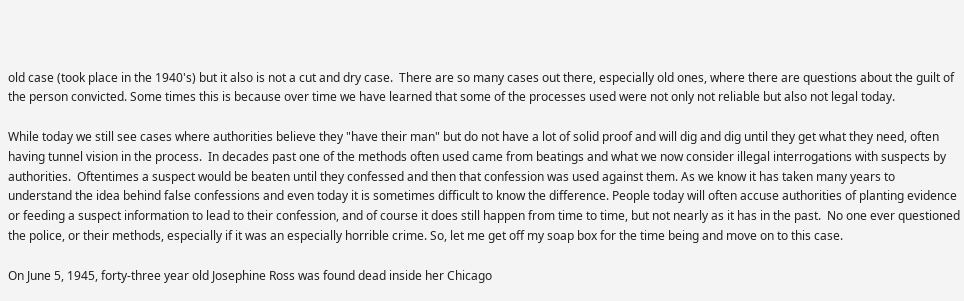old case (took place in the 1940's) but it also is not a cut and dry case.  There are so many cases out there, especially old ones, where there are questions about the guilt of the person convicted. Some times this is because over time we have learned that some of the processes used were not only not reliable but also not legal today.

While today we still see cases where authorities believe they "have their man" but do not have a lot of solid proof and will dig and dig until they get what they need, often having tunnel vision in the process.  In decades past one of the methods often used came from beatings and what we now consider illegal interrogations with suspects by authorities.  Oftentimes a suspect would be beaten until they confessed and then that confession was used against them. As we know it has taken many years to understand the idea behind false confessions and even today it is sometimes difficult to know the difference. People today will often accuse authorities of planting evidence or feeding a suspect information to lead to their confession, and of course it does still happen from time to time, but not nearly as it has in the past.  No one ever questioned the police, or their methods, especially if it was an especially horrible crime. So, let me get off my soap box for the time being and move on to this case.

On June 5, 1945, forty-three year old Josephine Ross was found dead inside her Chicago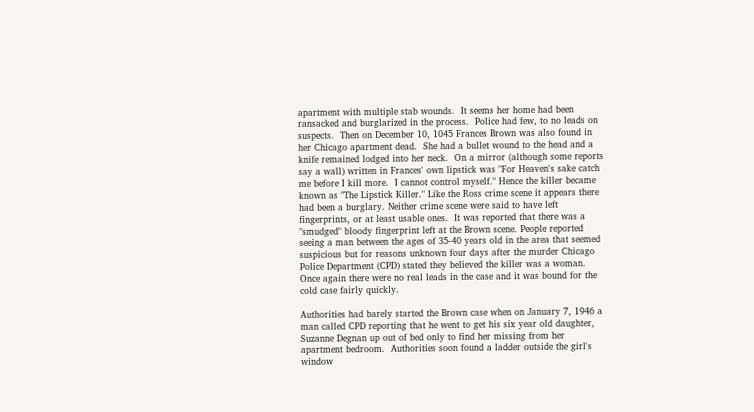apartment with multiple stab wounds.  It seems her home had been ransacked and burglarized in the process.  Police had few, to no leads on suspects.  Then on December 10, 1045 Frances Brown was also found in her Chicago apartment dead.  She had a bullet wound to the head and a knife remained lodged into her neck.  On a mirror (although some reports say a wall) written in Frances' own lipstick was "For Heaven's sake catch me before I kill more.  I cannot control myself." Hence the killer became known as "The Lipstick Killer." Like the Ross crime scene it appears there had been a burglary. Neither crime scene were said to have left fingerprints, or at least usable ones.  It was reported that there was a "smudged" bloody fingerprint left at the Brown scene. People reported seeing a man between the ages of 35-40 years old in the area that seemed suspicious but for reasons unknown four days after the murder Chicago Police Department (CPD) stated they believed the killer was a woman. Once again there were no real leads in the case and it was bound for the cold case fairly quickly.

Authorities had barely started the Brown case when on January 7, 1946 a man called CPD reporting that he went to get his six year old daughter, Suzanne Degnan up out of bed only to find her missing from her apartment bedroom.  Authorities soon found a ladder outside the girl's window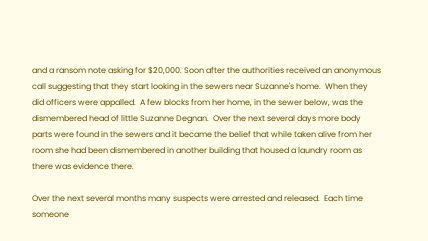and a ransom note asking for $20,000. Soon after the authorities received an anonymous call suggesting that they start looking in the sewers near Suzanne's home.  When they did officers were appalled.  A few blocks from her home, in the sewer below, was the dismembered head of little Suzanne Degnan.  Over the next several days more body parts were found in the sewers and it became the belief that while taken alive from her room she had been dismembered in another building that housed a laundry room as there was evidence there.

Over the next several months many suspects were arrested and released.  Each time someone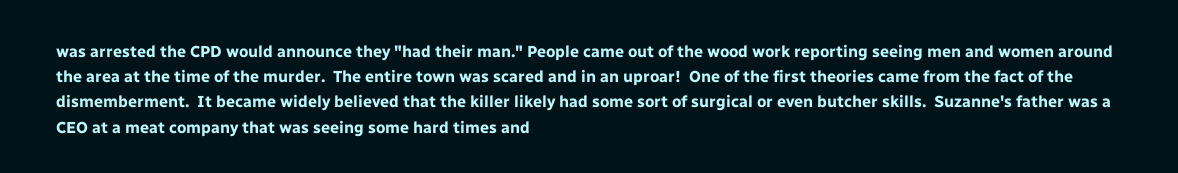was arrested the CPD would announce they "had their man." People came out of the wood work reporting seeing men and women around the area at the time of the murder.  The entire town was scared and in an uproar!  One of the first theories came from the fact of the dismemberment.  It became widely believed that the killer likely had some sort of surgical or even butcher skills.  Suzanne's father was a CEO at a meat company that was seeing some hard times and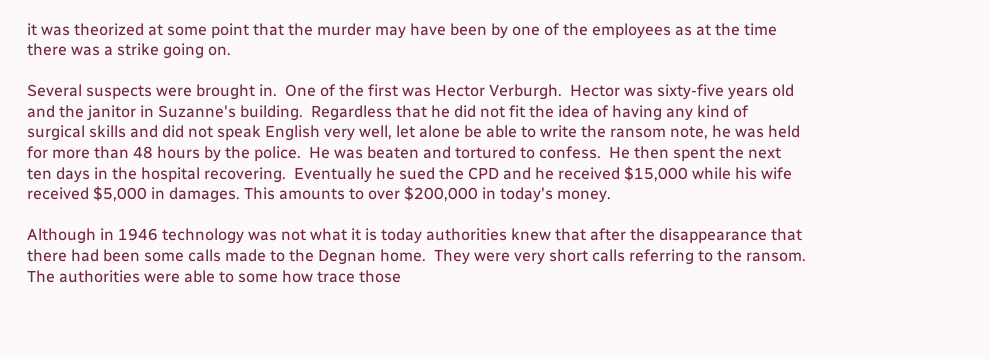it was theorized at some point that the murder may have been by one of the employees as at the time there was a strike going on.

Several suspects were brought in.  One of the first was Hector Verburgh.  Hector was sixty-five years old and the janitor in Suzanne's building.  Regardless that he did not fit the idea of having any kind of surgical skills and did not speak English very well, let alone be able to write the ransom note, he was held for more than 48 hours by the police.  He was beaten and tortured to confess.  He then spent the next ten days in the hospital recovering.  Eventually he sued the CPD and he received $15,000 while his wife received $5,000 in damages. This amounts to over $200,000 in today's money.

Although in 1946 technology was not what it is today authorities knew that after the disappearance that there had been some calls made to the Degnan home.  They were very short calls referring to the ransom.  The authorities were able to some how trace those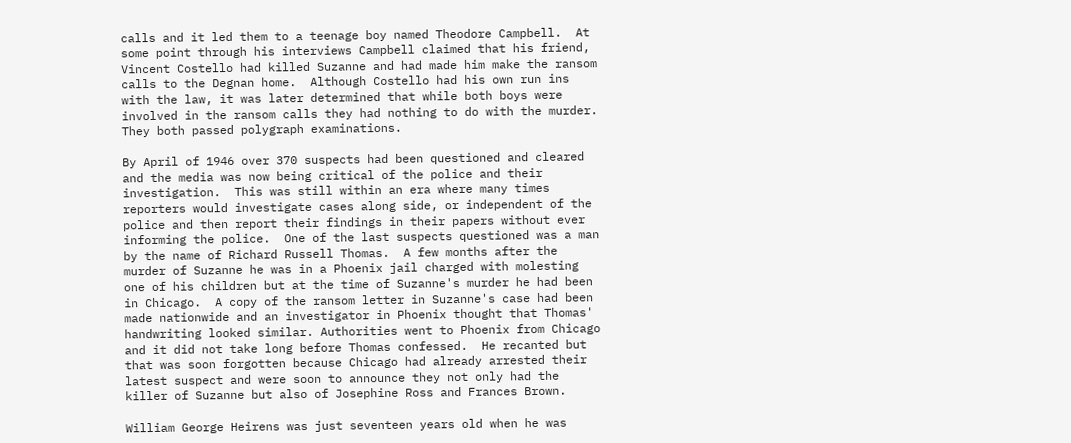calls and it led them to a teenage boy named Theodore Campbell.  At some point through his interviews Campbell claimed that his friend, Vincent Costello had killed Suzanne and had made him make the ransom calls to the Degnan home.  Although Costello had his own run ins with the law, it was later determined that while both boys were involved in the ransom calls they had nothing to do with the murder.  They both passed polygraph examinations.

By April of 1946 over 370 suspects had been questioned and cleared and the media was now being critical of the police and their investigation.  This was still within an era where many times reporters would investigate cases along side, or independent of the police and then report their findings in their papers without ever informing the police.  One of the last suspects questioned was a man by the name of Richard Russell Thomas.  A few months after the murder of Suzanne he was in a Phoenix jail charged with molesting one of his children but at the time of Suzanne's murder he had been in Chicago.  A copy of the ransom letter in Suzanne's case had been made nationwide and an investigator in Phoenix thought that Thomas' handwriting looked similar. Authorities went to Phoenix from Chicago and it did not take long before Thomas confessed.  He recanted but that was soon forgotten because Chicago had already arrested their latest suspect and were soon to announce they not only had the killer of Suzanne but also of Josephine Ross and Frances Brown.

William George Heirens was just seventeen years old when he was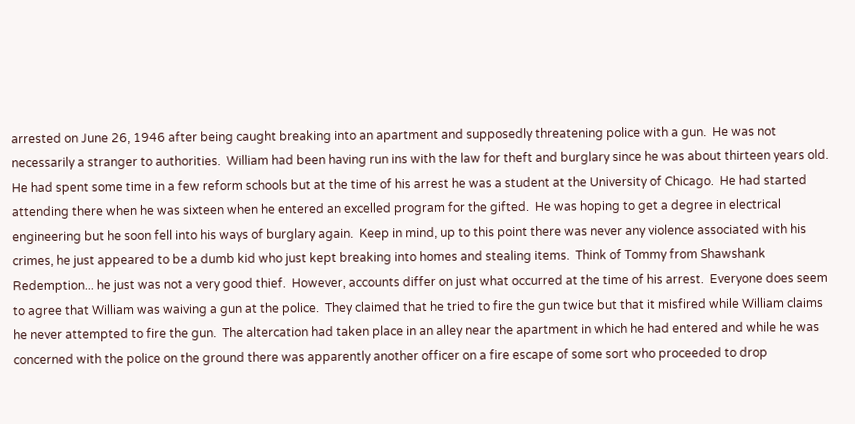arrested on June 26, 1946 after being caught breaking into an apartment and supposedly threatening police with a gun.  He was not necessarily a stranger to authorities.  William had been having run ins with the law for theft and burglary since he was about thirteen years old.  He had spent some time in a few reform schools but at the time of his arrest he was a student at the University of Chicago.  He had started attending there when he was sixteen when he entered an excelled program for the gifted.  He was hoping to get a degree in electrical engineering but he soon fell into his ways of burglary again.  Keep in mind, up to this point there was never any violence associated with his crimes, he just appeared to be a dumb kid who just kept breaking into homes and stealing items.  Think of Tommy from Shawshank Redemption... he just was not a very good thief.  However, accounts differ on just what occurred at the time of his arrest.  Everyone does seem to agree that William was waiving a gun at the police.  They claimed that he tried to fire the gun twice but that it misfired while William claims he never attempted to fire the gun.  The altercation had taken place in an alley near the apartment in which he had entered and while he was concerned with the police on the ground there was apparently another officer on a fire escape of some sort who proceeded to drop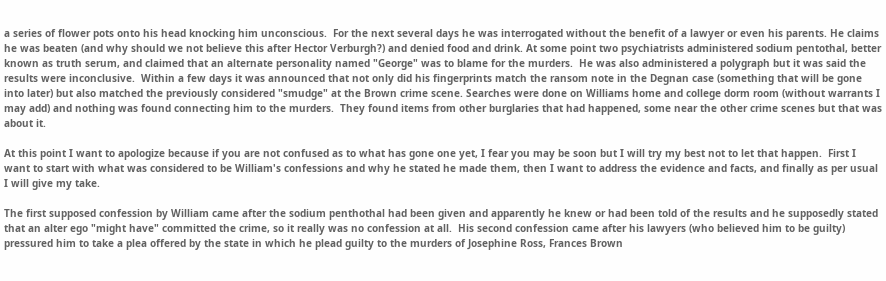a series of flower pots onto his head knocking him unconscious.  For the next several days he was interrogated without the benefit of a lawyer or even his parents. He claims he was beaten (and why should we not believe this after Hector Verburgh?) and denied food and drink. At some point two psychiatrists administered sodium pentothal, better known as truth serum, and claimed that an alternate personality named "George" was to blame for the murders.  He was also administered a polygraph but it was said the results were inconclusive.  Within a few days it was announced that not only did his fingerprints match the ransom note in the Degnan case (something that will be gone into later) but also matched the previously considered "smudge" at the Brown crime scene. Searches were done on Williams home and college dorm room (without warrants I may add) and nothing was found connecting him to the murders.  They found items from other burglaries that had happened, some near the other crime scenes but that was about it.

At this point I want to apologize because if you are not confused as to what has gone one yet, I fear you may be soon but I will try my best not to let that happen.  First I want to start with what was considered to be William's confessions and why he stated he made them, then I want to address the evidence and facts, and finally as per usual I will give my take.

The first supposed confession by William came after the sodium penthothal had been given and apparently he knew or had been told of the results and he supposedly stated that an alter ego "might have" committed the crime, so it really was no confession at all.  His second confession came after his lawyers (who believed him to be guilty) pressured him to take a plea offered by the state in which he plead guilty to the murders of Josephine Ross, Frances Brown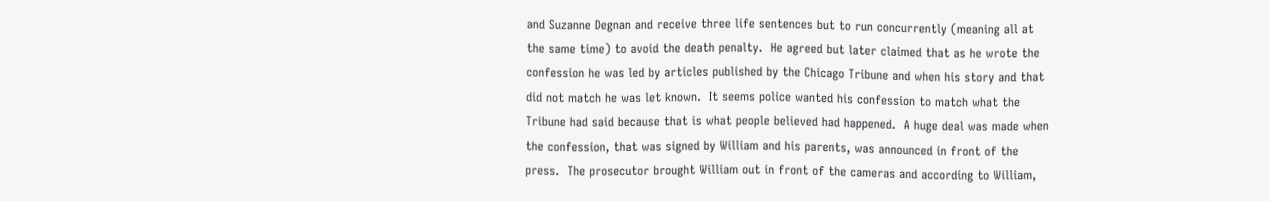and Suzanne Degnan and receive three life sentences but to run concurrently (meaning all at the same time) to avoid the death penalty.  He agreed but later claimed that as he wrote the confession he was led by articles published by the Chicago Tribune and when his story and that did not match he was let known.  It seems police wanted his confession to match what the Tribune had said because that is what people believed had happened.  A huge deal was made when the confession, that was signed by William and his parents, was announced in front of the press.  The prosecutor brought William out in front of the cameras and according to William,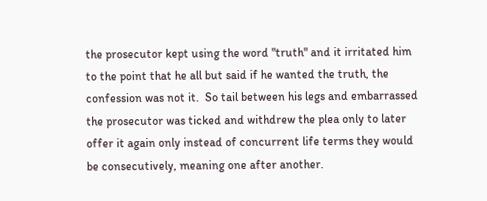the prosecutor kept using the word "truth" and it irritated him to the point that he all but said if he wanted the truth, the confession was not it.  So tail between his legs and embarrassed the prosecutor was ticked and withdrew the plea only to later offer it again only instead of concurrent life terms they would be consecutively, meaning one after another.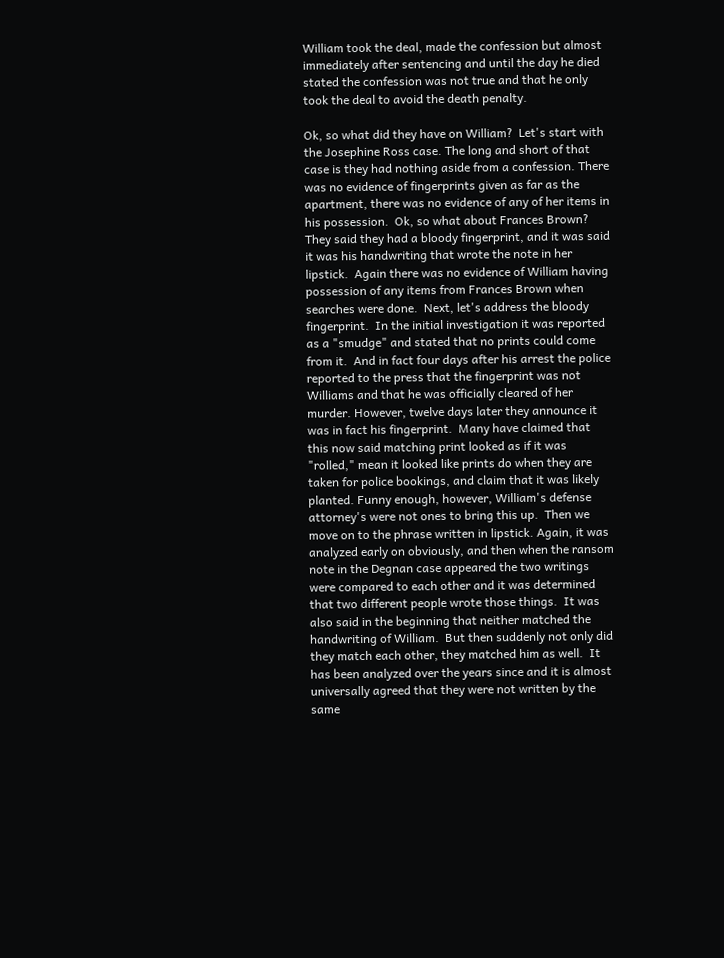William took the deal, made the confession but almost immediately after sentencing and until the day he died stated the confession was not true and that he only took the deal to avoid the death penalty.

Ok, so what did they have on William?  Let's start with the Josephine Ross case. The long and short of that case is they had nothing aside from a confession. There was no evidence of fingerprints given as far as the apartment, there was no evidence of any of her items in his possession.  Ok, so what about Frances Brown?  They said they had a bloody fingerprint, and it was said it was his handwriting that wrote the note in her lipstick.  Again there was no evidence of William having possession of any items from Frances Brown when searches were done.  Next, let's address the bloody fingerprint.  In the initial investigation it was reported as a "smudge" and stated that no prints could come from it.  And in fact four days after his arrest the police reported to the press that the fingerprint was not Williams and that he was officially cleared of her murder. However, twelve days later they announce it was in fact his fingerprint.  Many have claimed that this now said matching print looked as if it was "rolled," mean it looked like prints do when they are taken for police bookings, and claim that it was likely planted. Funny enough, however, William's defense attorney's were not ones to bring this up.  Then we move on to the phrase written in lipstick. Again, it was analyzed early on obviously, and then when the ransom note in the Degnan case appeared the two writings were compared to each other and it was determined that two different people wrote those things.  It was also said in the beginning that neither matched the handwriting of William.  But then suddenly not only did they match each other, they matched him as well.  It has been analyzed over the years since and it is almost universally agreed that they were not written by the same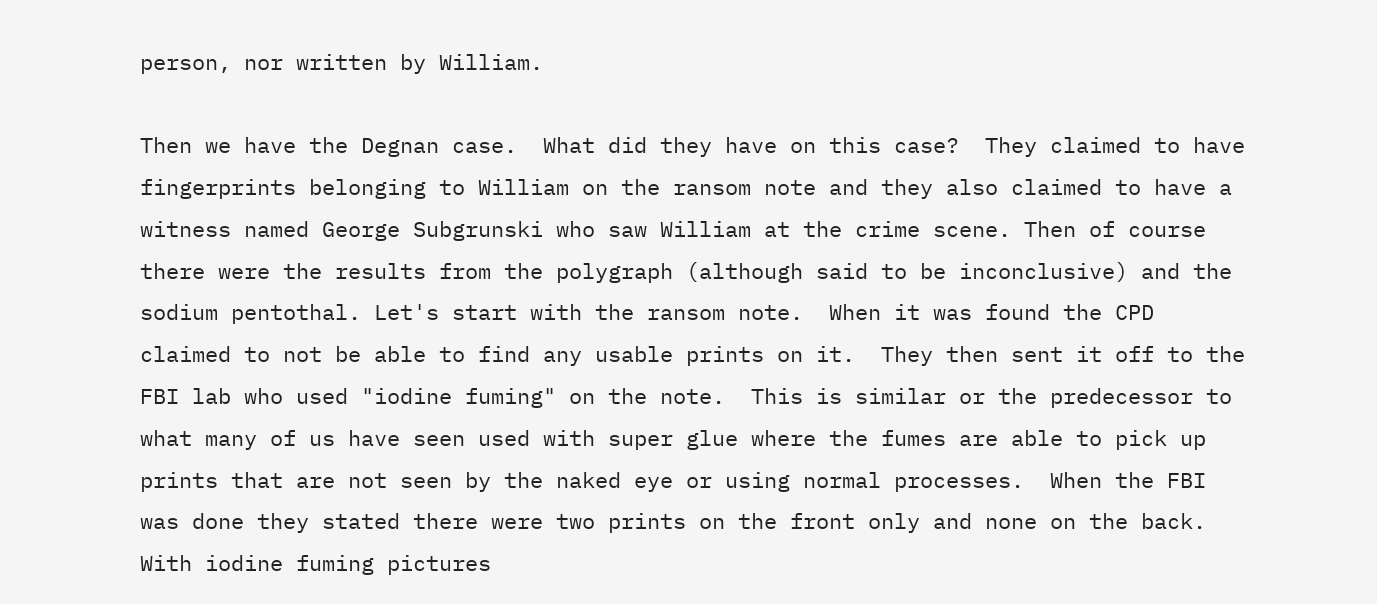person, nor written by William.

Then we have the Degnan case.  What did they have on this case?  They claimed to have fingerprints belonging to William on the ransom note and they also claimed to have a witness named George Subgrunski who saw William at the crime scene. Then of course there were the results from the polygraph (although said to be inconclusive) and the sodium pentothal. Let's start with the ransom note.  When it was found the CPD claimed to not be able to find any usable prints on it.  They then sent it off to the FBI lab who used "iodine fuming" on the note.  This is similar or the predecessor to what many of us have seen used with super glue where the fumes are able to pick up prints that are not seen by the naked eye or using normal processes.  When the FBI was done they stated there were two prints on the front only and none on the back. With iodine fuming pictures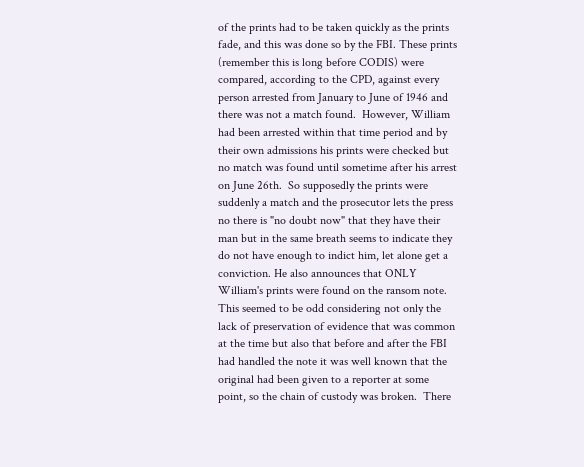of the prints had to be taken quickly as the prints fade, and this was done so by the FBI. These prints (remember this is long before CODIS) were compared, according to the CPD, against every person arrested from January to June of 1946 and there was not a match found.  However, William had been arrested within that time period and by their own admissions his prints were checked but no match was found until sometime after his arrest on June 26th.  So supposedly the prints were suddenly a match and the prosecutor lets the press no there is "no doubt now" that they have their man but in the same breath seems to indicate they do not have enough to indict him, let alone get a conviction. He also announces that ONLY William's prints were found on the ransom note.  This seemed to be odd considering not only the lack of preservation of evidence that was common at the time but also that before and after the FBI had handled the note it was well known that the original had been given to a reporter at some point, so the chain of custody was broken.  There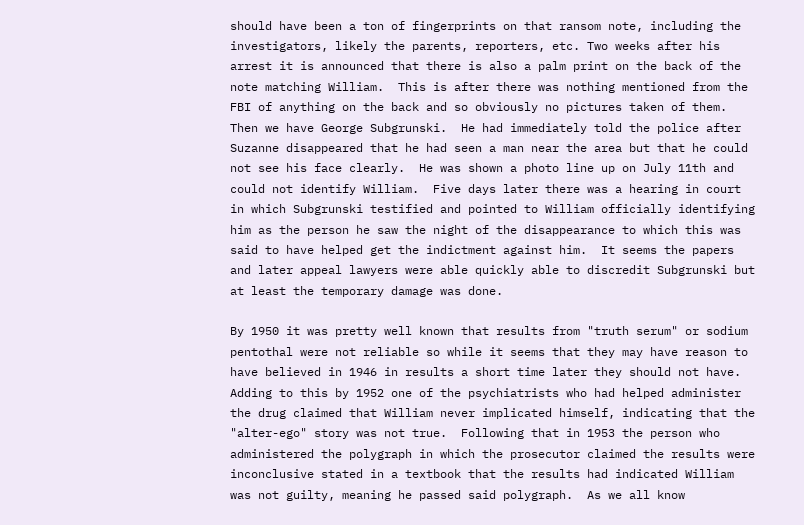should have been a ton of fingerprints on that ransom note, including the investigators, likely the parents, reporters, etc. Two weeks after his arrest it is announced that there is also a palm print on the back of the note matching William.  This is after there was nothing mentioned from the FBI of anything on the back and so obviously no pictures taken of them.  Then we have George Subgrunski.  He had immediately told the police after Suzanne disappeared that he had seen a man near the area but that he could not see his face clearly.  He was shown a photo line up on July 11th and could not identify William.  Five days later there was a hearing in court in which Subgrunski testified and pointed to William officially identifying him as the person he saw the night of the disappearance to which this was said to have helped get the indictment against him.  It seems the papers and later appeal lawyers were able quickly able to discredit Subgrunski but at least the temporary damage was done.

By 1950 it was pretty well known that results from "truth serum" or sodium pentothal were not reliable so while it seems that they may have reason to have believed in 1946 in results a short time later they should not have.  Adding to this by 1952 one of the psychiatrists who had helped administer the drug claimed that William never implicated himself, indicating that the "alter-ego" story was not true.  Following that in 1953 the person who administered the polygraph in which the prosecutor claimed the results were inconclusive stated in a textbook that the results had indicated William was not guilty, meaning he passed said polygraph.  As we all know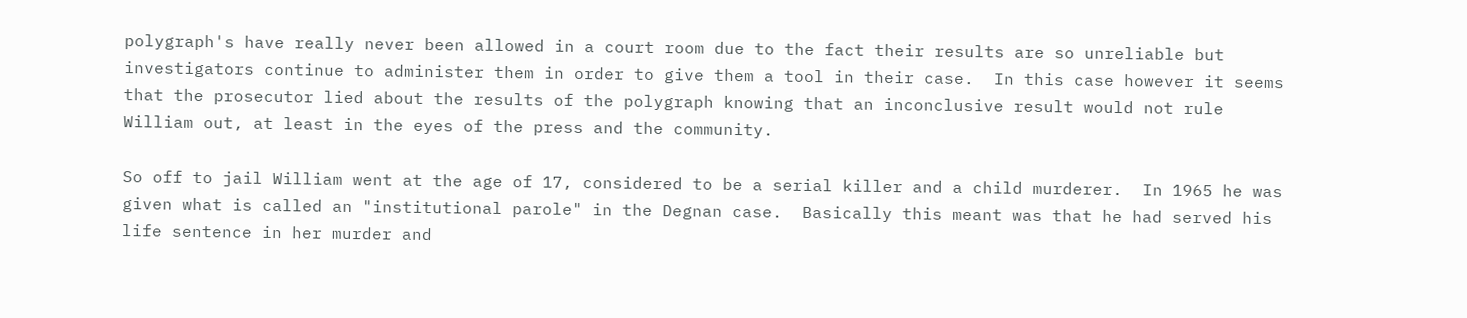polygraph's have really never been allowed in a court room due to the fact their results are so unreliable but investigators continue to administer them in order to give them a tool in their case.  In this case however it seems that the prosecutor lied about the results of the polygraph knowing that an inconclusive result would not rule William out, at least in the eyes of the press and the community.

So off to jail William went at the age of 17, considered to be a serial killer and a child murderer.  In 1965 he was given what is called an "institutional parole" in the Degnan case.  Basically this meant was that he had served his life sentence in her murder and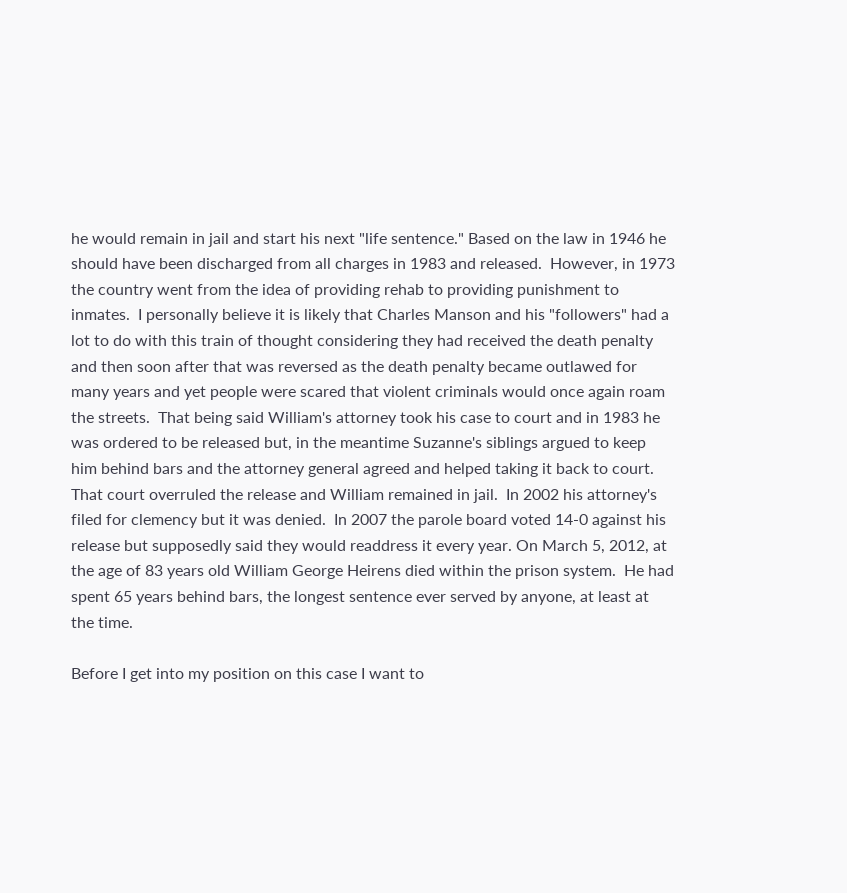he would remain in jail and start his next "life sentence." Based on the law in 1946 he should have been discharged from all charges in 1983 and released.  However, in 1973 the country went from the idea of providing rehab to providing punishment to inmates.  I personally believe it is likely that Charles Manson and his "followers" had a lot to do with this train of thought considering they had received the death penalty and then soon after that was reversed as the death penalty became outlawed for  many years and yet people were scared that violent criminals would once again roam the streets.  That being said William's attorney took his case to court and in 1983 he was ordered to be released but, in the meantime Suzanne's siblings argued to keep him behind bars and the attorney general agreed and helped taking it back to court.  That court overruled the release and William remained in jail.  In 2002 his attorney's filed for clemency but it was denied.  In 2007 the parole board voted 14-0 against his release but supposedly said they would readdress it every year. On March 5, 2012, at the age of 83 years old William George Heirens died within the prison system.  He had spent 65 years behind bars, the longest sentence ever served by anyone, at least at the time.

Before I get into my position on this case I want to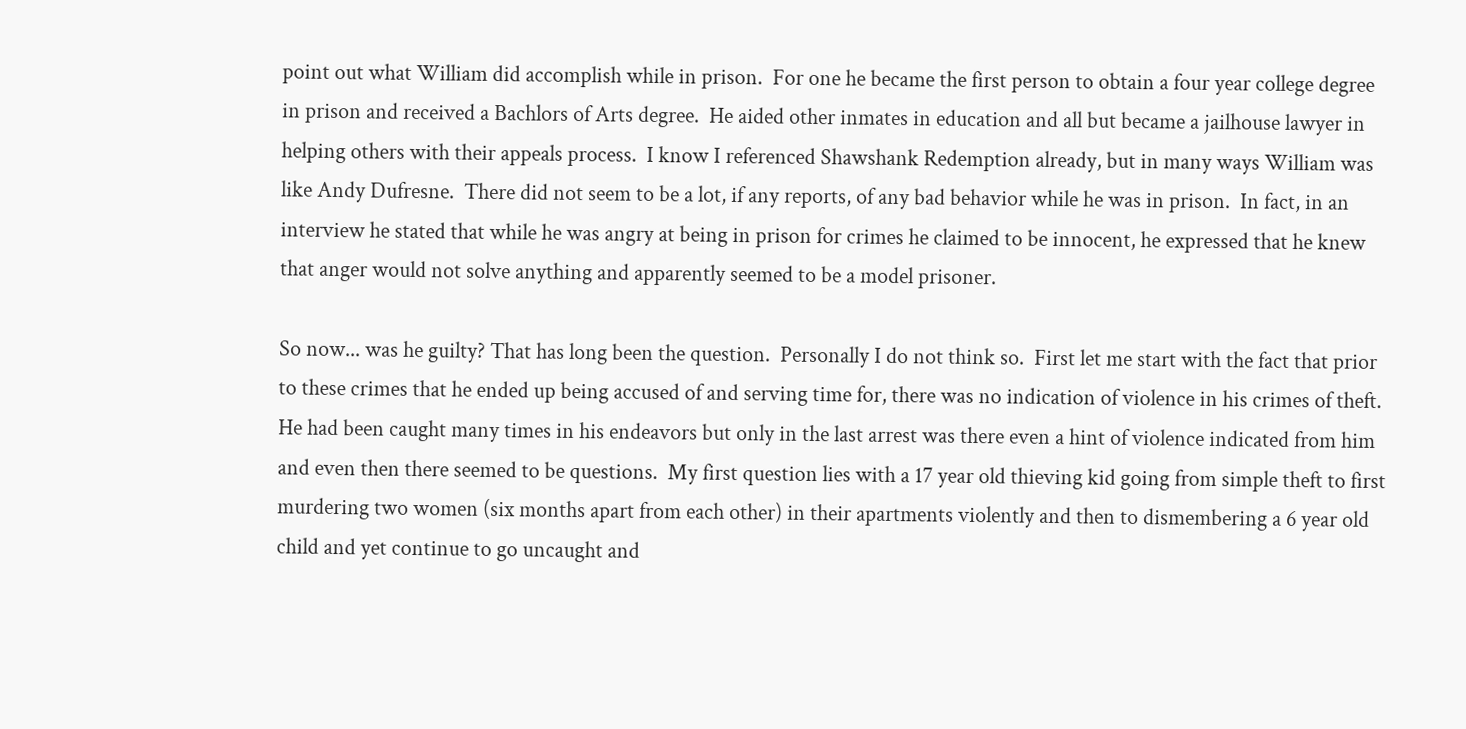point out what William did accomplish while in prison.  For one he became the first person to obtain a four year college degree in prison and received a Bachlors of Arts degree.  He aided other inmates in education and all but became a jailhouse lawyer in helping others with their appeals process.  I know I referenced Shawshank Redemption already, but in many ways William was like Andy Dufresne.  There did not seem to be a lot, if any reports, of any bad behavior while he was in prison.  In fact, in an interview he stated that while he was angry at being in prison for crimes he claimed to be innocent, he expressed that he knew that anger would not solve anything and apparently seemed to be a model prisoner.

So now... was he guilty? That has long been the question.  Personally I do not think so.  First let me start with the fact that prior to these crimes that he ended up being accused of and serving time for, there was no indication of violence in his crimes of theft.  He had been caught many times in his endeavors but only in the last arrest was there even a hint of violence indicated from him and even then there seemed to be questions.  My first question lies with a 17 year old thieving kid going from simple theft to first murdering two women (six months apart from each other) in their apartments violently and then to dismembering a 6 year old child and yet continue to go uncaught and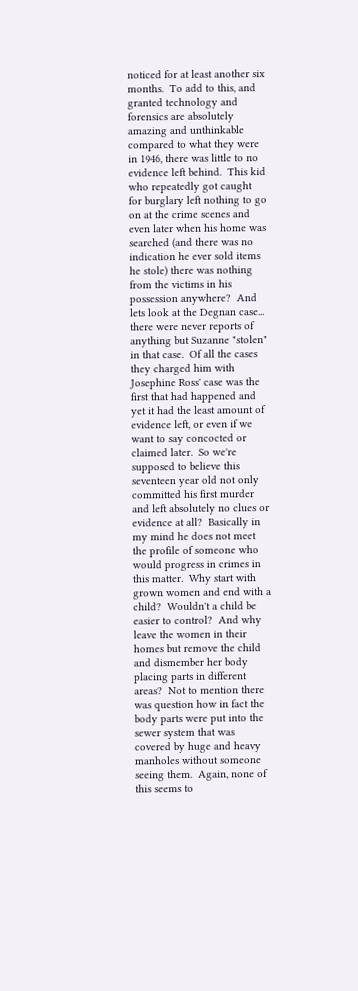noticed for at least another six months.  To add to this, and granted technology and forensics are absolutely amazing and unthinkable compared to what they were in 1946, there was little to no evidence left behind.  This kid who repeatedly got caught for burglary left nothing to go on at the crime scenes and even later when his home was searched (and there was no indication he ever sold items he stole) there was nothing from the victims in his possession anywhere?  And lets look at the Degnan case... there were never reports of anything but Suzanne "stolen" in that case.  Of all the cases they charged him with Josephine Ross' case was the first that had happened and yet it had the least amount of evidence left, or even if we want to say concocted or claimed later.  So we're supposed to believe this seventeen year old not only committed his first murder and left absolutely no clues or evidence at all?  Basically in my mind he does not meet the profile of someone who would progress in crimes in this matter.  Why start with grown women and end with a child?  Wouldn't a child be easier to control?  And why leave the women in their homes but remove the child and dismember her body placing parts in different areas?  Not to mention there was question how in fact the body parts were put into the sewer system that was covered by huge and heavy manholes without someone seeing them.  Again, none of this seems to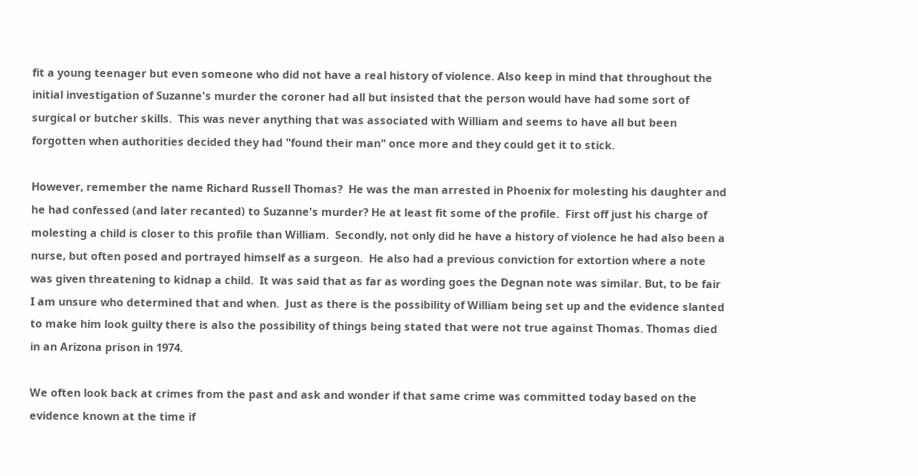fit a young teenager but even someone who did not have a real history of violence. Also keep in mind that throughout the initial investigation of Suzanne's murder the coroner had all but insisted that the person would have had some sort of surgical or butcher skills.  This was never anything that was associated with William and seems to have all but been forgotten when authorities decided they had "found their man" once more and they could get it to stick.

However, remember the name Richard Russell Thomas?  He was the man arrested in Phoenix for molesting his daughter and he had confessed (and later recanted) to Suzanne's murder? He at least fit some of the profile.  First off just his charge of molesting a child is closer to this profile than William.  Secondly, not only did he have a history of violence he had also been a nurse, but often posed and portrayed himself as a surgeon.  He also had a previous conviction for extortion where a note was given threatening to kidnap a child.  It was said that as far as wording goes the Degnan note was similar. But, to be fair I am unsure who determined that and when.  Just as there is the possibility of William being set up and the evidence slanted to make him look guilty there is also the possibility of things being stated that were not true against Thomas. Thomas died in an Arizona prison in 1974.

We often look back at crimes from the past and ask and wonder if that same crime was committed today based on the evidence known at the time if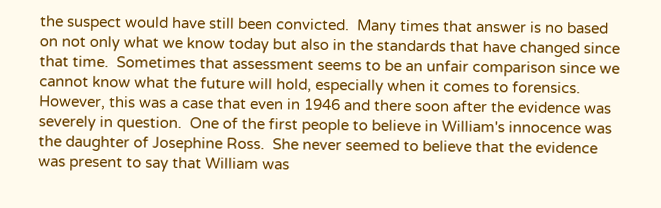the suspect would have still been convicted.  Many times that answer is no based on not only what we know today but also in the standards that have changed since that time.  Sometimes that assessment seems to be an unfair comparison since we cannot know what the future will hold, especially when it comes to forensics. However, this was a case that even in 1946 and there soon after the evidence was severely in question.  One of the first people to believe in William's innocence was the daughter of Josephine Ross.  She never seemed to believe that the evidence was present to say that William was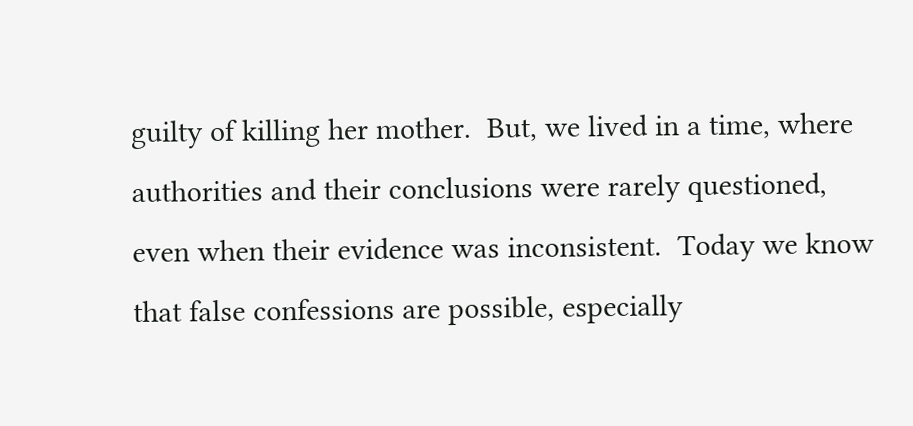guilty of killing her mother.  But, we lived in a time, where authorities and their conclusions were rarely questioned, even when their evidence was inconsistent.  Today we know that false confessions are possible, especially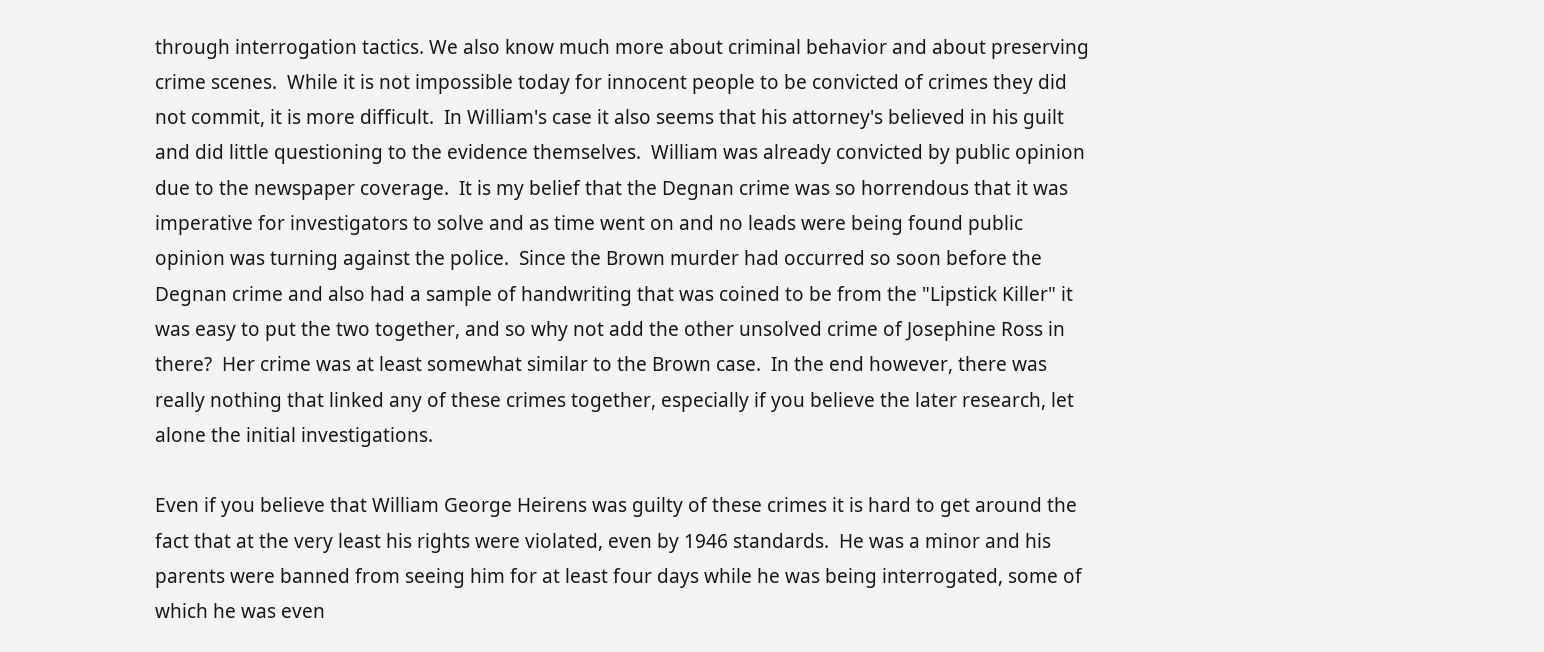through interrogation tactics. We also know much more about criminal behavior and about preserving crime scenes.  While it is not impossible today for innocent people to be convicted of crimes they did not commit, it is more difficult.  In William's case it also seems that his attorney's believed in his guilt and did little questioning to the evidence themselves.  William was already convicted by public opinion due to the newspaper coverage.  It is my belief that the Degnan crime was so horrendous that it was imperative for investigators to solve and as time went on and no leads were being found public opinion was turning against the police.  Since the Brown murder had occurred so soon before the Degnan crime and also had a sample of handwriting that was coined to be from the "Lipstick Killer" it was easy to put the two together, and so why not add the other unsolved crime of Josephine Ross in there?  Her crime was at least somewhat similar to the Brown case.  In the end however, there was really nothing that linked any of these crimes together, especially if you believe the later research, let alone the initial investigations.

Even if you believe that William George Heirens was guilty of these crimes it is hard to get around the fact that at the very least his rights were violated, even by 1946 standards.  He was a minor and his parents were banned from seeing him for at least four days while he was being interrogated, some of which he was even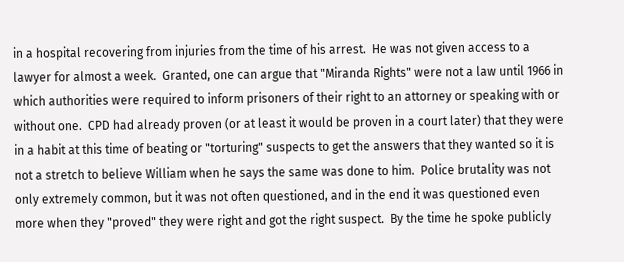in a hospital recovering from injuries from the time of his arrest.  He was not given access to a lawyer for almost a week.  Granted, one can argue that "Miranda Rights" were not a law until 1966 in which authorities were required to inform prisoners of their right to an attorney or speaking with or without one.  CPD had already proven (or at least it would be proven in a court later) that they were in a habit at this time of beating or "torturing" suspects to get the answers that they wanted so it is not a stretch to believe William when he says the same was done to him.  Police brutality was not only extremely common, but it was not often questioned, and in the end it was questioned even more when they "proved" they were right and got the right suspect.  By the time he spoke publicly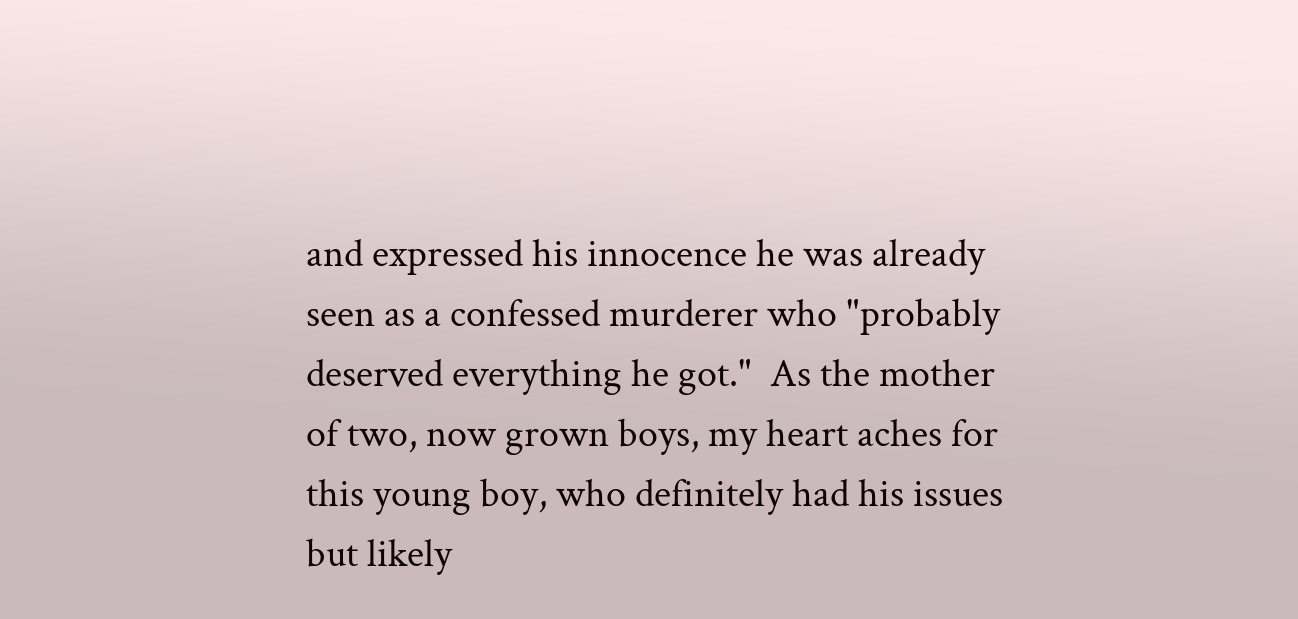and expressed his innocence he was already seen as a confessed murderer who "probably deserved everything he got."  As the mother of two, now grown boys, my heart aches for this young boy, who definitely had his issues but likely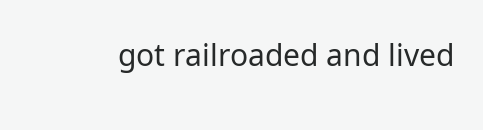got railroaded and lived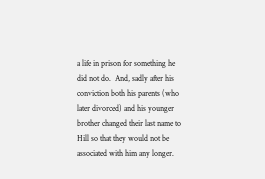a life in prison for something he did not do.  And, sadly after his conviction both his parents (who later divorced) and his younger brother changed their last name to Hill so that they would not be associated with him any longer.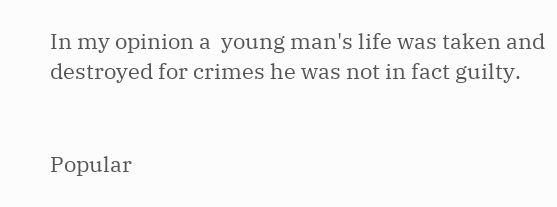In my opinion a  young man's life was taken and destroyed for crimes he was not in fact guilty.


Popular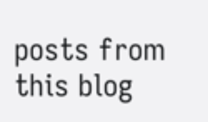posts from this blog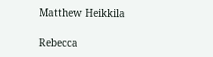Matthew Heikkila

Rebecca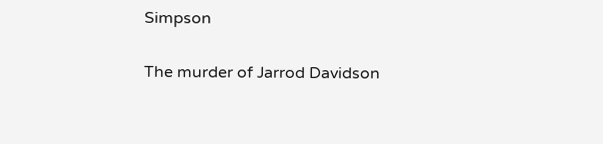Simpson

The murder of Jarrod Davidson